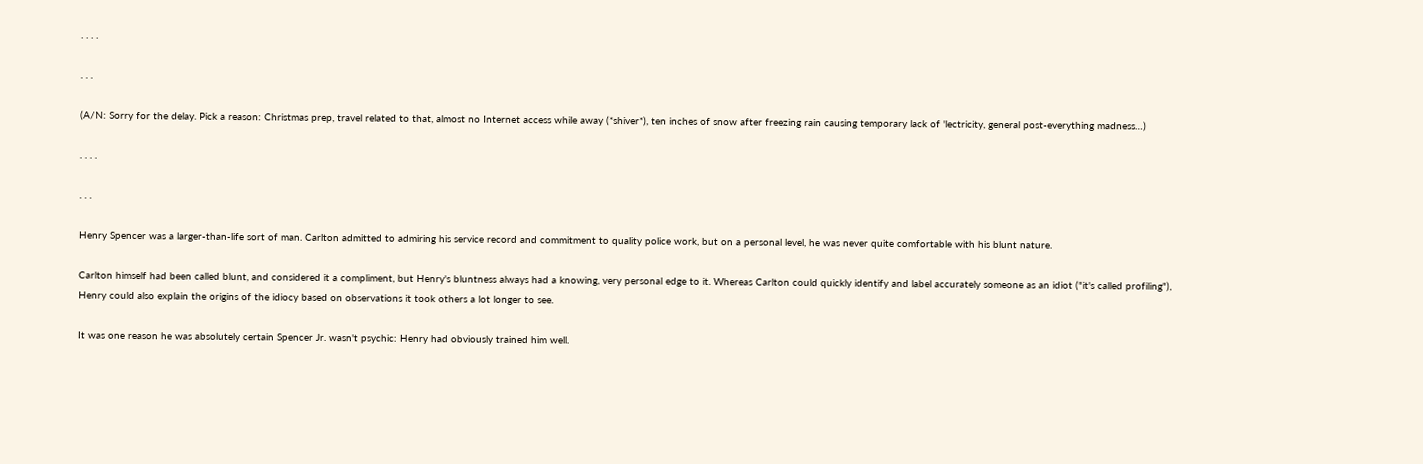. . . .

. . .

(A/N: Sorry for the delay. Pick a reason: Christmas prep, travel related to that, almost no Internet access while away (*shiver*), ten inches of snow after freezing rain causing temporary lack of 'lectricity, general post-everything madness…)

. . . .

. . .

Henry Spencer was a larger-than-life sort of man. Carlton admitted to admiring his service record and commitment to quality police work, but on a personal level, he was never quite comfortable with his blunt nature.

Carlton himself had been called blunt, and considered it a compliment, but Henry's bluntness always had a knowing, very personal edge to it. Whereas Carlton could quickly identify and label accurately someone as an idiot ("it's called profiling"), Henry could also explain the origins of the idiocy based on observations it took others a lot longer to see.

It was one reason he was absolutely certain Spencer Jr. wasn't psychic: Henry had obviously trained him well.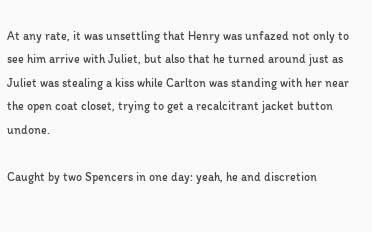At any rate, it was unsettling that Henry was unfazed not only to see him arrive with Juliet, but also that he turned around just as Juliet was stealing a kiss while Carlton was standing with her near the open coat closet, trying to get a recalcitrant jacket button undone.

Caught by two Spencers in one day: yeah, he and discretion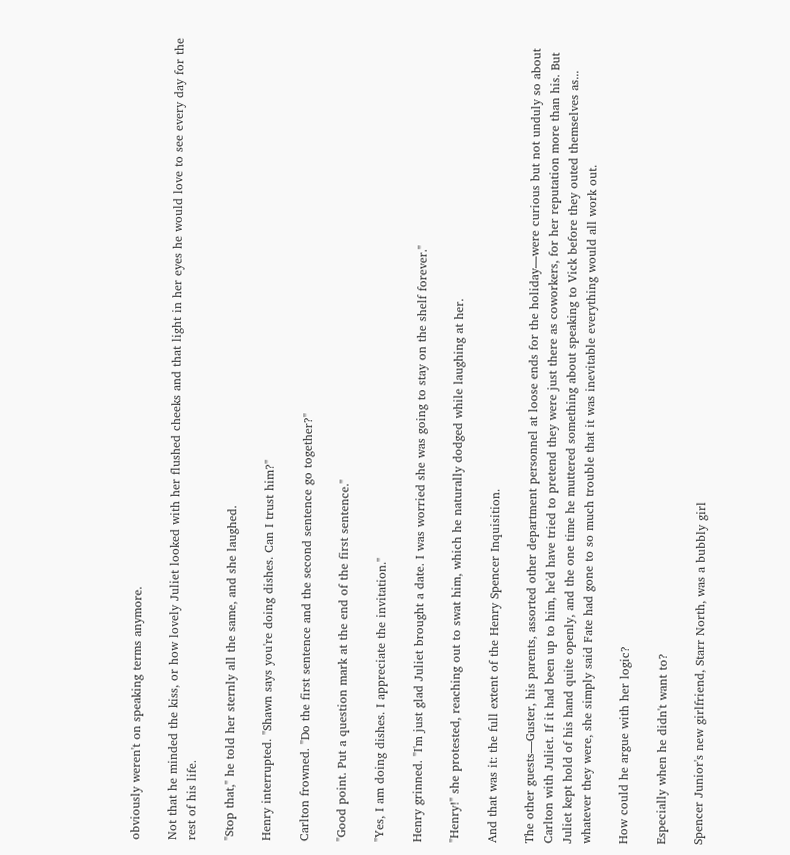obviously weren't on speaking terms anymore.

Not that he minded the kiss, or how lovely Juliet looked with her flushed cheeks and that light in her eyes he would love to see every day for the rest of his life.

"Stop that," he told her sternly all the same, and she laughed.

Henry interrupted. "Shawn says you're doing dishes. Can I trust him?"

Carlton frowned. "Do the first sentence and the second sentence go together?"

"Good point. Put a question mark at the end of the first sentence."

"Yes, I am doing dishes. I appreciate the invitation."

Henry grinned. "I'm just glad Juliet brought a date. I was worried she was going to stay on the shelf forever."

"Henry!" she protested, reaching out to swat him, which he naturally dodged while laughing at her.

And that was it: the full extent of the Henry Spencer Inquisition.

The other guests—Guster, his parents, assorted other department personnel at loose ends for the holiday—were curious but not unduly so about Carlton with Juliet. If it had been up to him, he'd have tried to pretend they were just there as coworkers, for her reputation more than his. But Juliet kept hold of his hand quite openly, and the one time he muttered something about speaking to Vick before they outed themselves as... whatever they were, she simply said Fate had gone to so much trouble that it was inevitable everything would all work out.

How could he argue with her logic?

Especially when he didn't want to?

Spencer Junior's new girlfriend, Starr North, was a bubbly girl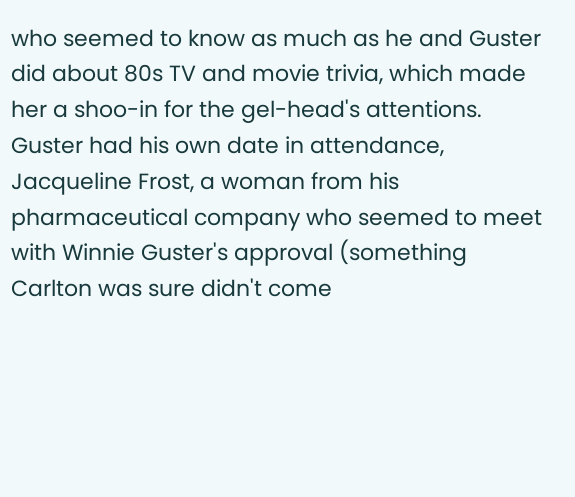who seemed to know as much as he and Guster did about 80s TV and movie trivia, which made her a shoo-in for the gel-head's attentions. Guster had his own date in attendance, Jacqueline Frost, a woman from his pharmaceutical company who seemed to meet with Winnie Guster's approval (something Carlton was sure didn't come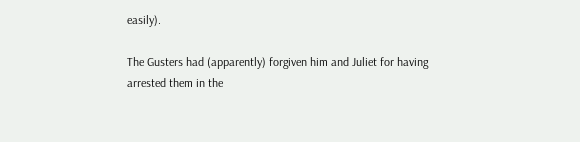easily).

The Gusters had (apparently) forgiven him and Juliet for having arrested them in the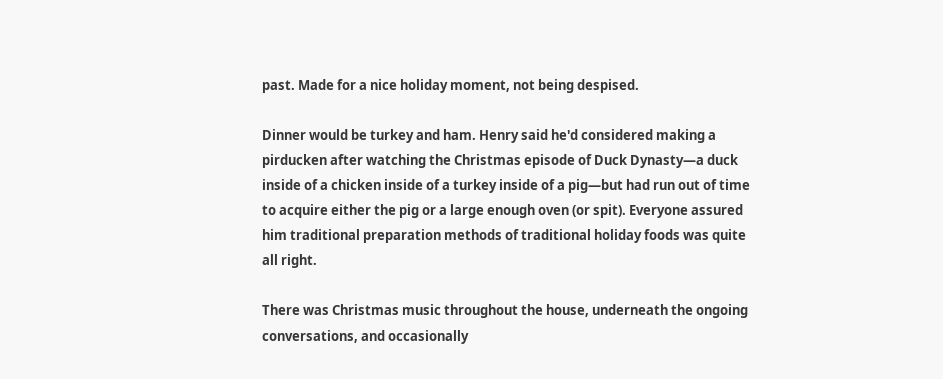past. Made for a nice holiday moment, not being despised.

Dinner would be turkey and ham. Henry said he'd considered making a pirducken after watching the Christmas episode of Duck Dynasty—a duck inside of a chicken inside of a turkey inside of a pig—but had run out of time to acquire either the pig or a large enough oven (or spit). Everyone assured him traditional preparation methods of traditional holiday foods was quite all right.

There was Christmas music throughout the house, underneath the ongoing conversations, and occasionally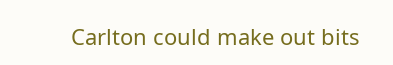Carlton could make out bits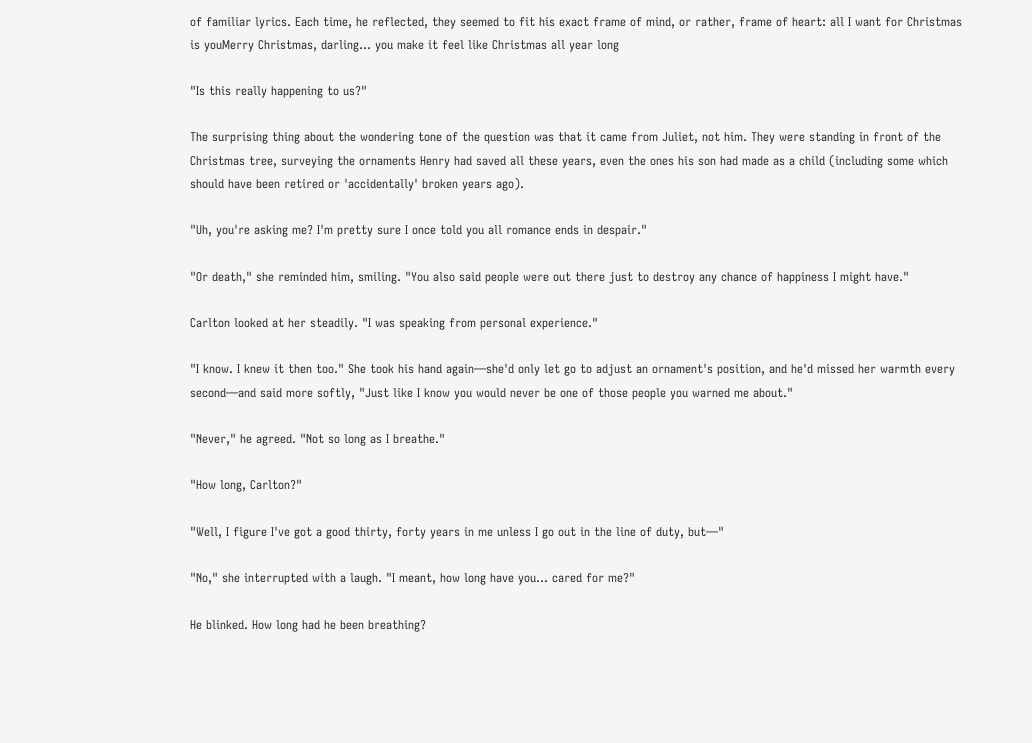of familiar lyrics. Each time, he reflected, they seemed to fit his exact frame of mind, or rather, frame of heart: all I want for Christmas is youMerry Christmas, darling… you make it feel like Christmas all year long

"Is this really happening to us?"

The surprising thing about the wondering tone of the question was that it came from Juliet, not him. They were standing in front of the Christmas tree, surveying the ornaments Henry had saved all these years, even the ones his son had made as a child (including some which should have been retired or 'accidentally' broken years ago).

"Uh, you're asking me? I'm pretty sure I once told you all romance ends in despair."

"Or death," she reminded him, smiling. "You also said people were out there just to destroy any chance of happiness I might have."

Carlton looked at her steadily. "I was speaking from personal experience."

"I know. I knew it then too." She took his hand again—she'd only let go to adjust an ornament's position, and he'd missed her warmth every second—and said more softly, "Just like I know you would never be one of those people you warned me about."

"Never," he agreed. "Not so long as I breathe."

"How long, Carlton?"

"Well, I figure I've got a good thirty, forty years in me unless I go out in the line of duty, but—"

"No," she interrupted with a laugh. "I meant, how long have you… cared for me?"

He blinked. How long had he been breathing?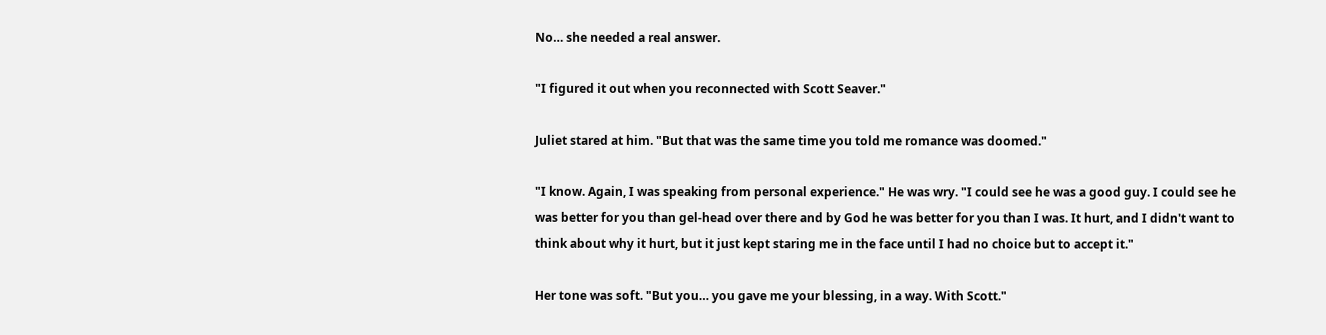No… she needed a real answer.

"I figured it out when you reconnected with Scott Seaver."

Juliet stared at him. "But that was the same time you told me romance was doomed."

"I know. Again, I was speaking from personal experience." He was wry. "I could see he was a good guy. I could see he was better for you than gel-head over there and by God he was better for you than I was. It hurt, and I didn't want to think about why it hurt, but it just kept staring me in the face until I had no choice but to accept it."

Her tone was soft. "But you… you gave me your blessing, in a way. With Scott."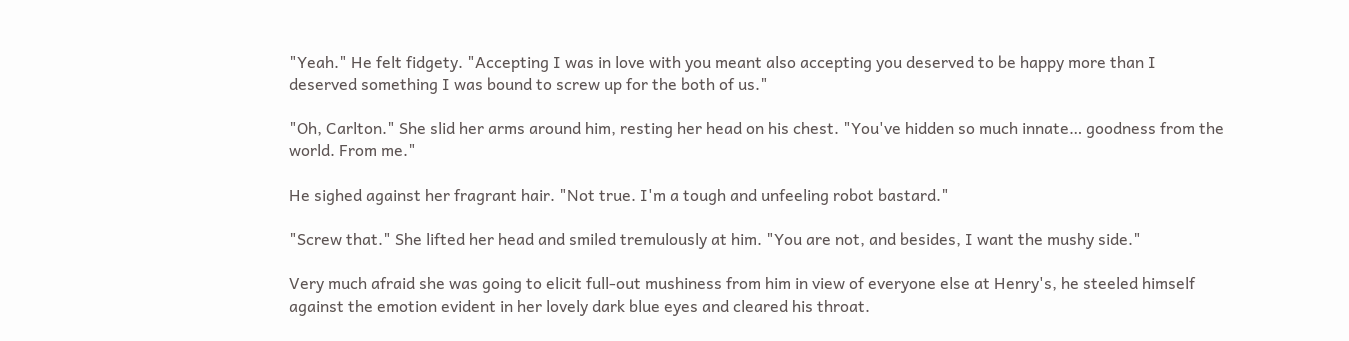"Yeah." He felt fidgety. "Accepting I was in love with you meant also accepting you deserved to be happy more than I deserved something I was bound to screw up for the both of us."

"Oh, Carlton." She slid her arms around him, resting her head on his chest. "You've hidden so much innate… goodness from the world. From me."

He sighed against her fragrant hair. "Not true. I'm a tough and unfeeling robot bastard."

"Screw that." She lifted her head and smiled tremulously at him. "You are not, and besides, I want the mushy side."

Very much afraid she was going to elicit full-out mushiness from him in view of everyone else at Henry's, he steeled himself against the emotion evident in her lovely dark blue eyes and cleared his throat.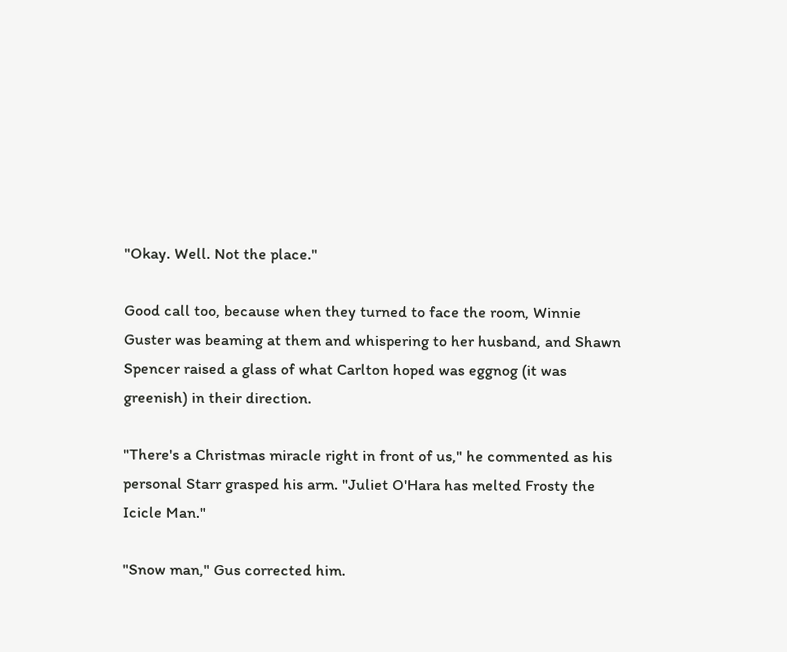"Okay. Well. Not the place."

Good call too, because when they turned to face the room, Winnie Guster was beaming at them and whispering to her husband, and Shawn Spencer raised a glass of what Carlton hoped was eggnog (it was greenish) in their direction.

"There's a Christmas miracle right in front of us," he commented as his personal Starr grasped his arm. "Juliet O'Hara has melted Frosty the Icicle Man."

"Snow man," Gus corrected him.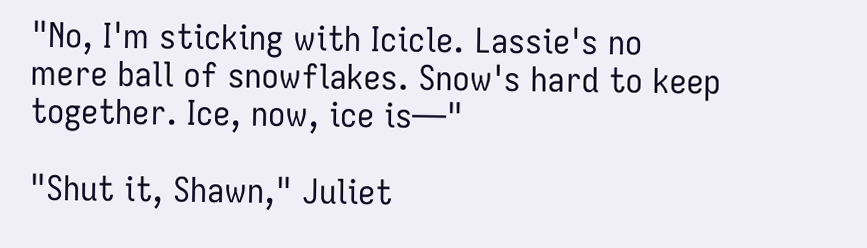"No, I'm sticking with Icicle. Lassie's no mere ball of snowflakes. Snow's hard to keep together. Ice, now, ice is—"

"Shut it, Shawn," Juliet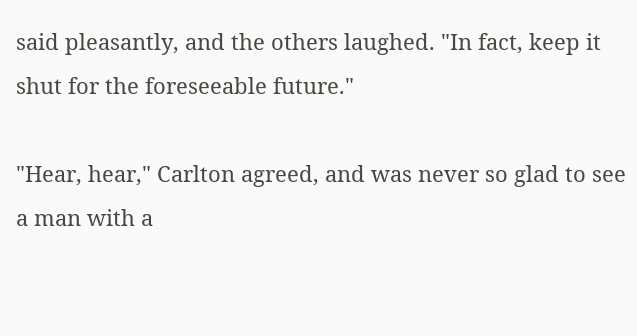said pleasantly, and the others laughed. "In fact, keep it shut for the foreseeable future."

"Hear, hear," Carlton agreed, and was never so glad to see a man with a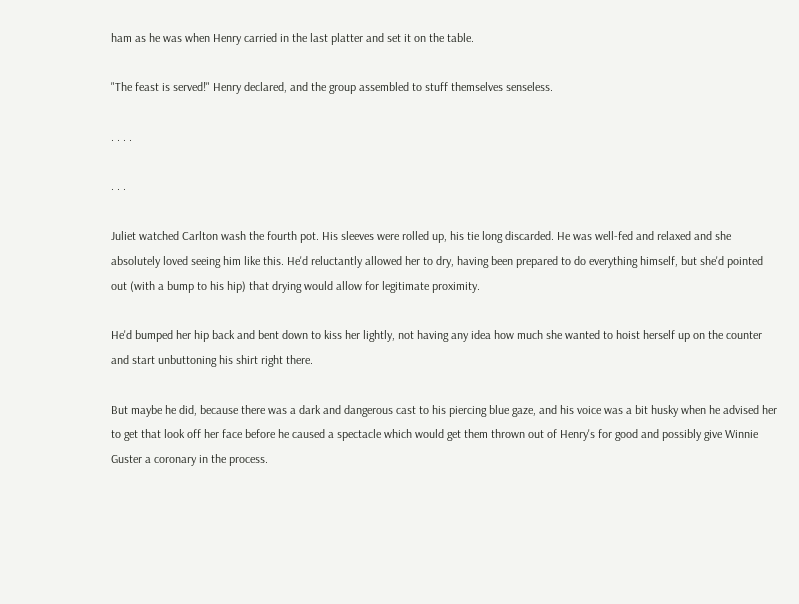ham as he was when Henry carried in the last platter and set it on the table.

"The feast is served!" Henry declared, and the group assembled to stuff themselves senseless.

. . . .

. . .

Juliet watched Carlton wash the fourth pot. His sleeves were rolled up, his tie long discarded. He was well-fed and relaxed and she absolutely loved seeing him like this. He'd reluctantly allowed her to dry, having been prepared to do everything himself, but she'd pointed out (with a bump to his hip) that drying would allow for legitimate proximity.

He'd bumped her hip back and bent down to kiss her lightly, not having any idea how much she wanted to hoist herself up on the counter and start unbuttoning his shirt right there.

But maybe he did, because there was a dark and dangerous cast to his piercing blue gaze, and his voice was a bit husky when he advised her to get that look off her face before he caused a spectacle which would get them thrown out of Henry's for good and possibly give Winnie Guster a coronary in the process.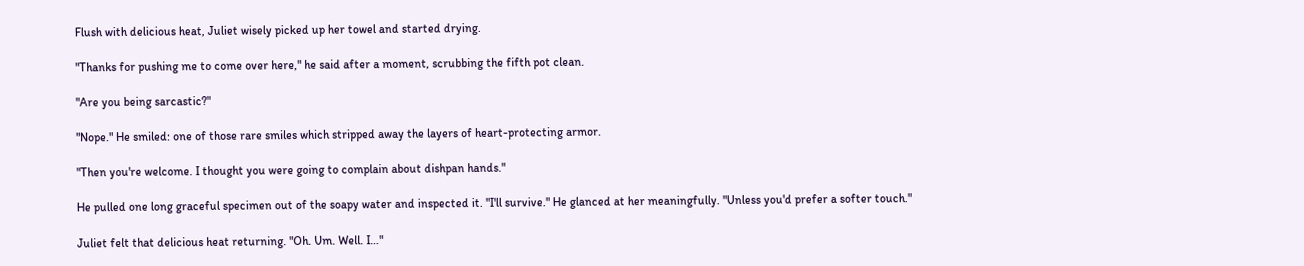Flush with delicious heat, Juliet wisely picked up her towel and started drying.

"Thanks for pushing me to come over here," he said after a moment, scrubbing the fifth pot clean.

"Are you being sarcastic?"

"Nope." He smiled: one of those rare smiles which stripped away the layers of heart-protecting armor.

"Then you're welcome. I thought you were going to complain about dishpan hands."

He pulled one long graceful specimen out of the soapy water and inspected it. "I'll survive." He glanced at her meaningfully. "Unless you'd prefer a softer touch."

Juliet felt that delicious heat returning. "Oh. Um. Well. I…"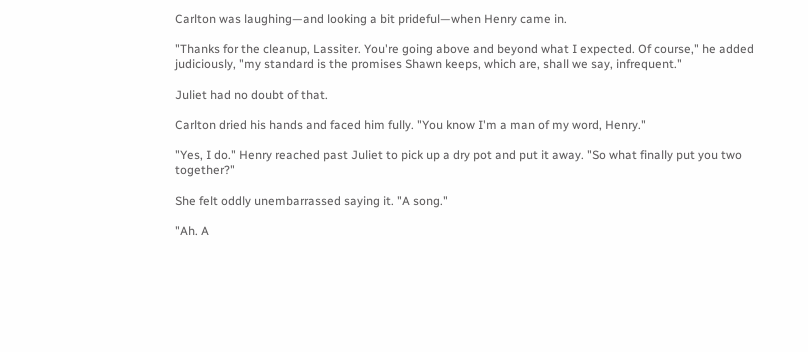Carlton was laughing—and looking a bit prideful—when Henry came in.

"Thanks for the cleanup, Lassiter. You're going above and beyond what I expected. Of course," he added judiciously, "my standard is the promises Shawn keeps, which are, shall we say, infrequent."

Juliet had no doubt of that.

Carlton dried his hands and faced him fully. "You know I'm a man of my word, Henry."

"Yes, I do." Henry reached past Juliet to pick up a dry pot and put it away. "So what finally put you two together?"

She felt oddly unembarrassed saying it. "A song."

"Ah. A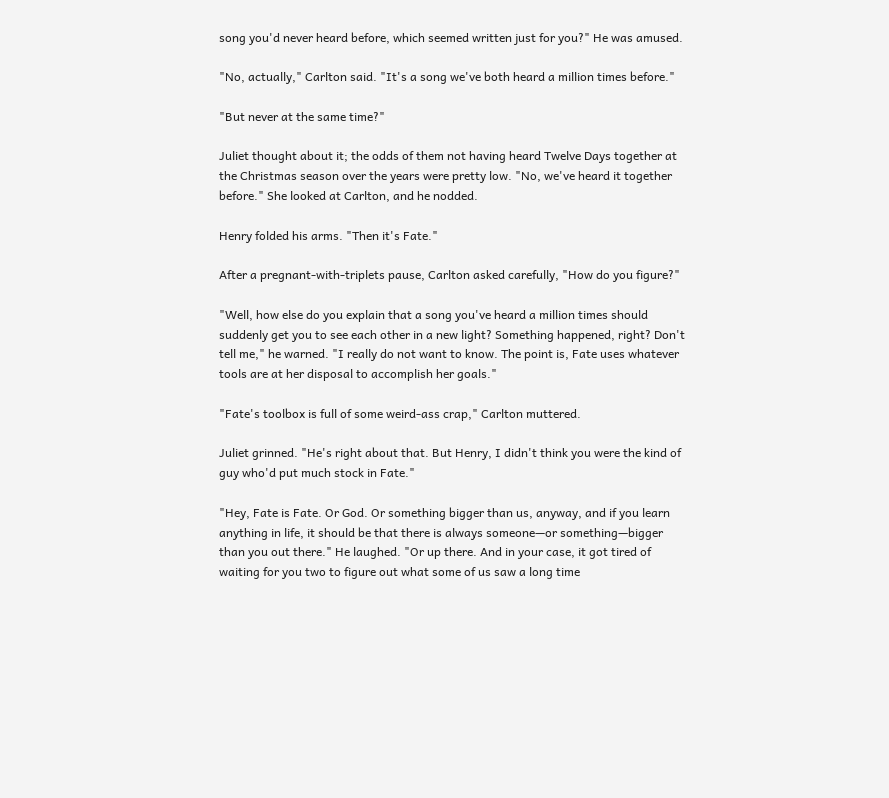song you'd never heard before, which seemed written just for you?" He was amused.

"No, actually," Carlton said. "It's a song we've both heard a million times before."

"But never at the same time?"

Juliet thought about it; the odds of them not having heard Twelve Days together at the Christmas season over the years were pretty low. "No, we've heard it together before." She looked at Carlton, and he nodded.

Henry folded his arms. "Then it's Fate."

After a pregnant-with-triplets pause, Carlton asked carefully, "How do you figure?"

"Well, how else do you explain that a song you've heard a million times should suddenly get you to see each other in a new light? Something happened, right? Don't tell me," he warned. "I really do not want to know. The point is, Fate uses whatever tools are at her disposal to accomplish her goals."

"Fate's toolbox is full of some weird-ass crap," Carlton muttered.

Juliet grinned. "He's right about that. But Henry, I didn't think you were the kind of guy who'd put much stock in Fate."

"Hey, Fate is Fate. Or God. Or something bigger than us, anyway, and if you learn anything in life, it should be that there is always someone—or something—bigger than you out there." He laughed. "Or up there. And in your case, it got tired of waiting for you two to figure out what some of us saw a long time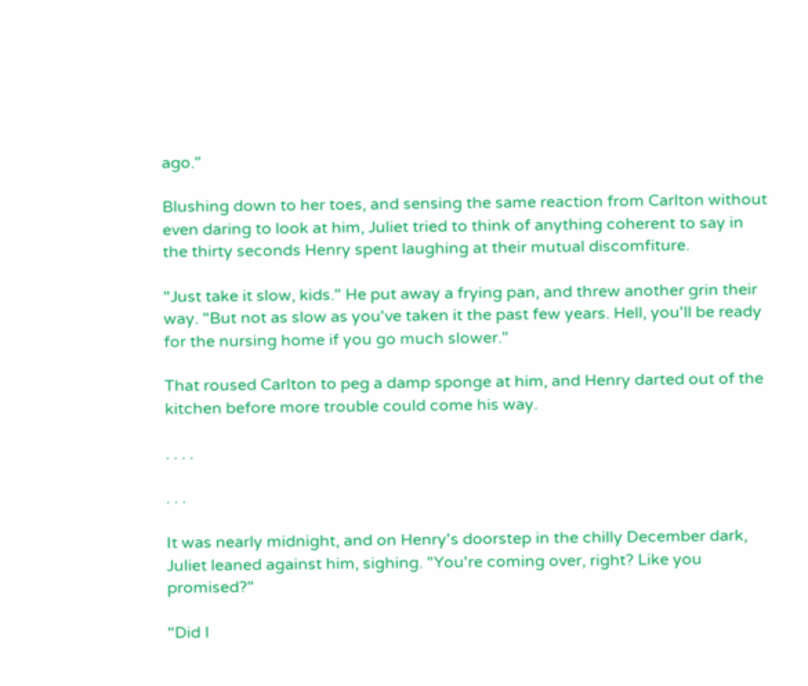ago."

Blushing down to her toes, and sensing the same reaction from Carlton without even daring to look at him, Juliet tried to think of anything coherent to say in the thirty seconds Henry spent laughing at their mutual discomfiture.

"Just take it slow, kids." He put away a frying pan, and threw another grin their way. "But not as slow as you've taken it the past few years. Hell, you'll be ready for the nursing home if you go much slower."

That roused Carlton to peg a damp sponge at him, and Henry darted out of the kitchen before more trouble could come his way.

. . . .

. . .

It was nearly midnight, and on Henry's doorstep in the chilly December dark, Juliet leaned against him, sighing. "You're coming over, right? Like you promised?"

"Did I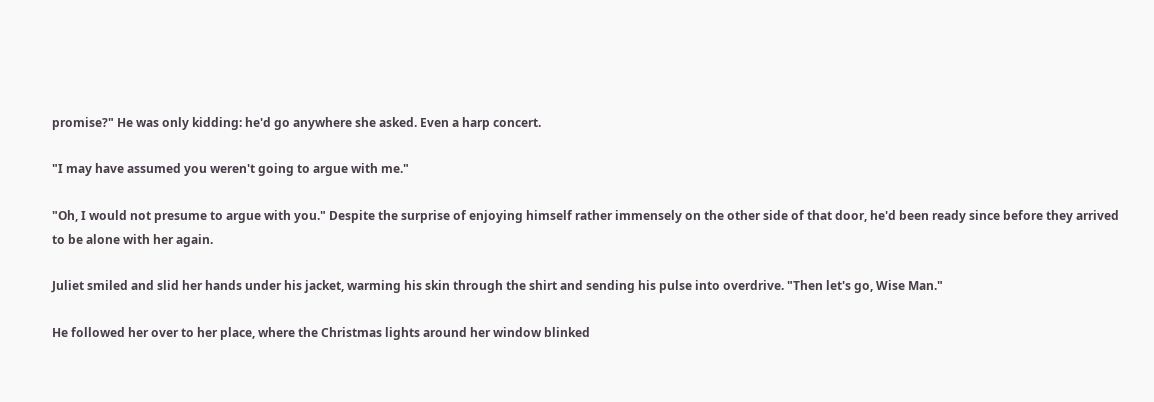promise?" He was only kidding: he'd go anywhere she asked. Even a harp concert.

"I may have assumed you weren't going to argue with me."

"Oh, I would not presume to argue with you." Despite the surprise of enjoying himself rather immensely on the other side of that door, he'd been ready since before they arrived to be alone with her again.

Juliet smiled and slid her hands under his jacket, warming his skin through the shirt and sending his pulse into overdrive. "Then let's go, Wise Man."

He followed her over to her place, where the Christmas lights around her window blinked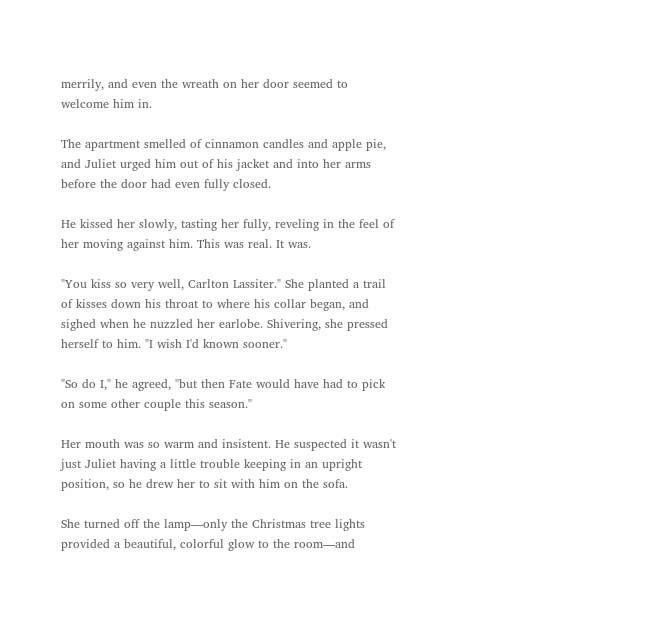merrily, and even the wreath on her door seemed to welcome him in.

The apartment smelled of cinnamon candles and apple pie, and Juliet urged him out of his jacket and into her arms before the door had even fully closed.

He kissed her slowly, tasting her fully, reveling in the feel of her moving against him. This was real. It was.

"You kiss so very well, Carlton Lassiter." She planted a trail of kisses down his throat to where his collar began, and sighed when he nuzzled her earlobe. Shivering, she pressed herself to him. "I wish I'd known sooner."

"So do I," he agreed, "but then Fate would have had to pick on some other couple this season."

Her mouth was so warm and insistent. He suspected it wasn't just Juliet having a little trouble keeping in an upright position, so he drew her to sit with him on the sofa.

She turned off the lamp—only the Christmas tree lights provided a beautiful, colorful glow to the room—and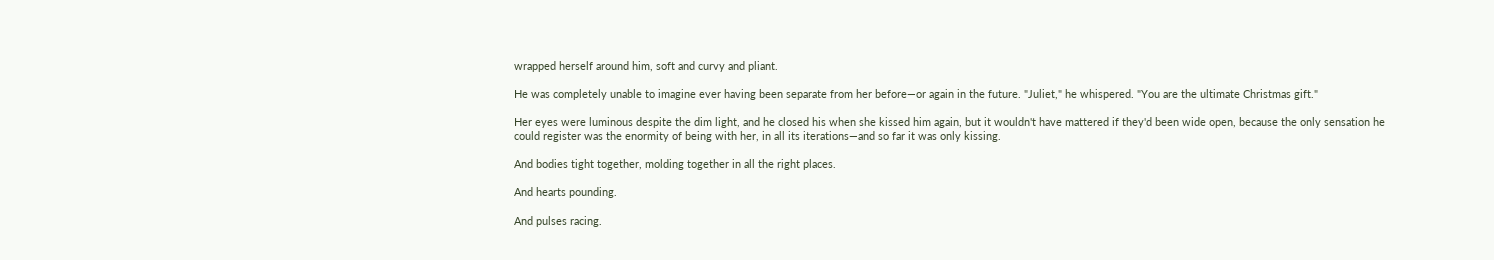wrapped herself around him, soft and curvy and pliant.

He was completely unable to imagine ever having been separate from her before—or again in the future. "Juliet," he whispered. "You are the ultimate Christmas gift."

Her eyes were luminous despite the dim light, and he closed his when she kissed him again, but it wouldn't have mattered if they'd been wide open, because the only sensation he could register was the enormity of being with her, in all its iterations—and so far it was only kissing.

And bodies tight together, molding together in all the right places.

And hearts pounding.

And pulses racing.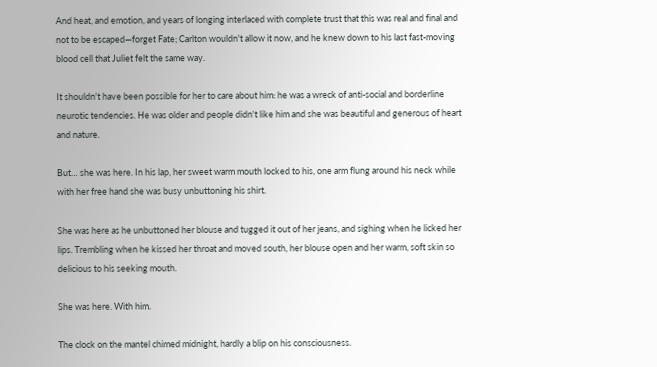And heat, and emotion, and years of longing interlaced with complete trust that this was real and final and not to be escaped—forget Fate; Carlton wouldn't allow it now, and he knew down to his last fast-moving blood cell that Juliet felt the same way.

It shouldn't have been possible for her to care about him: he was a wreck of anti-social and borderline neurotic tendencies. He was older and people didn't like him and she was beautiful and generous of heart and nature.

But… she was here. In his lap, her sweet warm mouth locked to his, one arm flung around his neck while with her free hand she was busy unbuttoning his shirt.

She was here as he unbuttoned her blouse and tugged it out of her jeans, and sighing when he licked her lips. Trembling when he kissed her throat and moved south, her blouse open and her warm, soft skin so delicious to his seeking mouth.

She was here. With him.

The clock on the mantel chimed midnight, hardly a blip on his consciousness.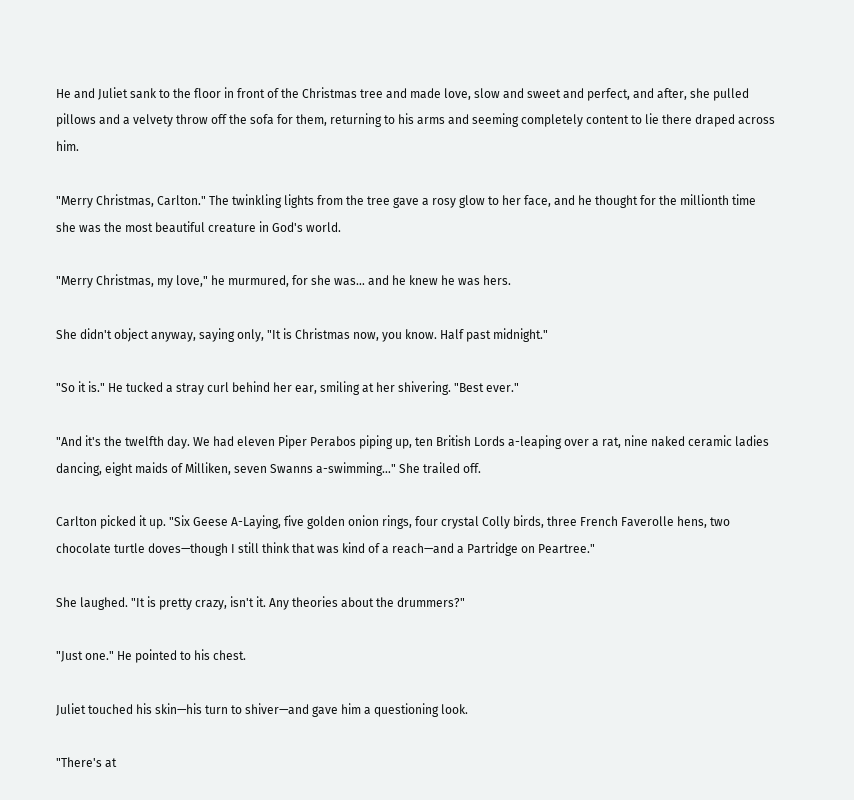He and Juliet sank to the floor in front of the Christmas tree and made love, slow and sweet and perfect, and after, she pulled pillows and a velvety throw off the sofa for them, returning to his arms and seeming completely content to lie there draped across him.

"Merry Christmas, Carlton." The twinkling lights from the tree gave a rosy glow to her face, and he thought for the millionth time she was the most beautiful creature in God's world.

"Merry Christmas, my love," he murmured, for she was… and he knew he was hers.

She didn't object anyway, saying only, "It is Christmas now, you know. Half past midnight."

"So it is." He tucked a stray curl behind her ear, smiling at her shivering. "Best ever."

"And it's the twelfth day. We had eleven Piper Perabos piping up, ten British Lords a-leaping over a rat, nine naked ceramic ladies dancing, eight maids of Milliken, seven Swanns a-swimming…" She trailed off.

Carlton picked it up. "Six Geese A-Laying, five golden onion rings, four crystal Colly birds, three French Faverolle hens, two chocolate turtle doves—though I still think that was kind of a reach—and a Partridge on Peartree."

She laughed. "It is pretty crazy, isn't it. Any theories about the drummers?"

"Just one." He pointed to his chest.

Juliet touched his skin—his turn to shiver—and gave him a questioning look.

"There's at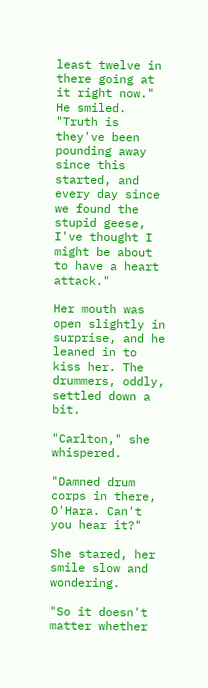least twelve in there going at it right now." He smiled. "Truth is they've been pounding away since this started, and every day since we found the stupid geese, I've thought I might be about to have a heart attack."

Her mouth was open slightly in surprise, and he leaned in to kiss her. The drummers, oddly, settled down a bit.

"Carlton," she whispered.

"Damned drum corps in there, O'Hara. Can't you hear it?"

She stared, her smile slow and wondering.

"So it doesn't matter whether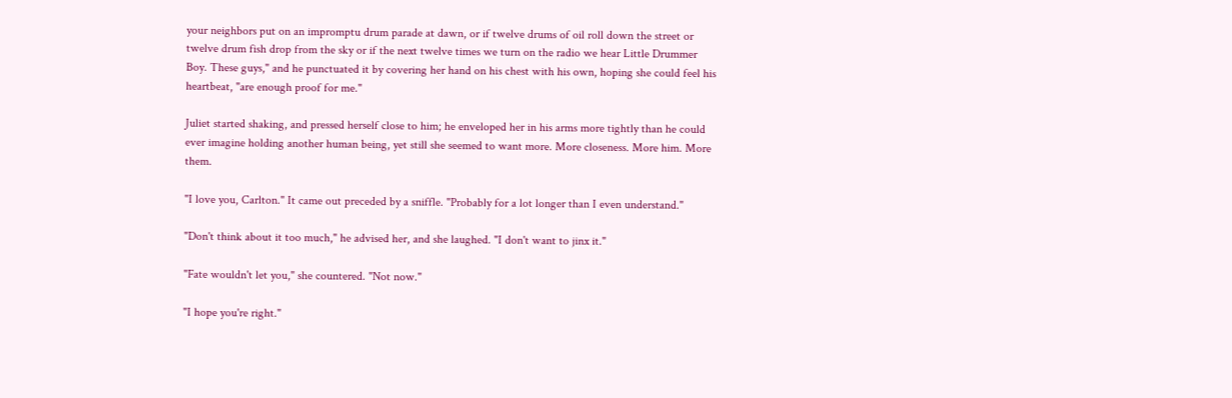your neighbors put on an impromptu drum parade at dawn, or if twelve drums of oil roll down the street or twelve drum fish drop from the sky or if the next twelve times we turn on the radio we hear Little Drummer Boy. These guys," and he punctuated it by covering her hand on his chest with his own, hoping she could feel his heartbeat, "are enough proof for me."

Juliet started shaking, and pressed herself close to him; he enveloped her in his arms more tightly than he could ever imagine holding another human being, yet still she seemed to want more. More closeness. More him. More them.

"I love you, Carlton." It came out preceded by a sniffle. "Probably for a lot longer than I even understand."

"Don't think about it too much," he advised her, and she laughed. "I don't want to jinx it."

"Fate wouldn't let you," she countered. "Not now."

"I hope you're right."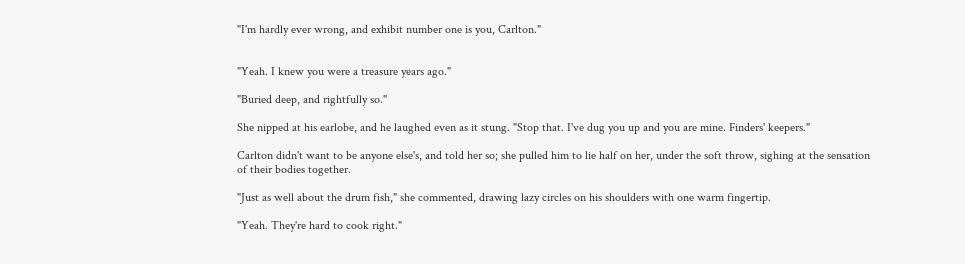"I'm hardly ever wrong, and exhibit number one is you, Carlton."


"Yeah. I knew you were a treasure years ago."

"Buried deep, and rightfully so."

She nipped at his earlobe, and he laughed even as it stung. "Stop that. I've dug you up and you are mine. Finders' keepers."

Carlton didn't want to be anyone else's, and told her so; she pulled him to lie half on her, under the soft throw, sighing at the sensation of their bodies together.

"Just as well about the drum fish," she commented, drawing lazy circles on his shoulders with one warm fingertip.

"Yeah. They're hard to cook right."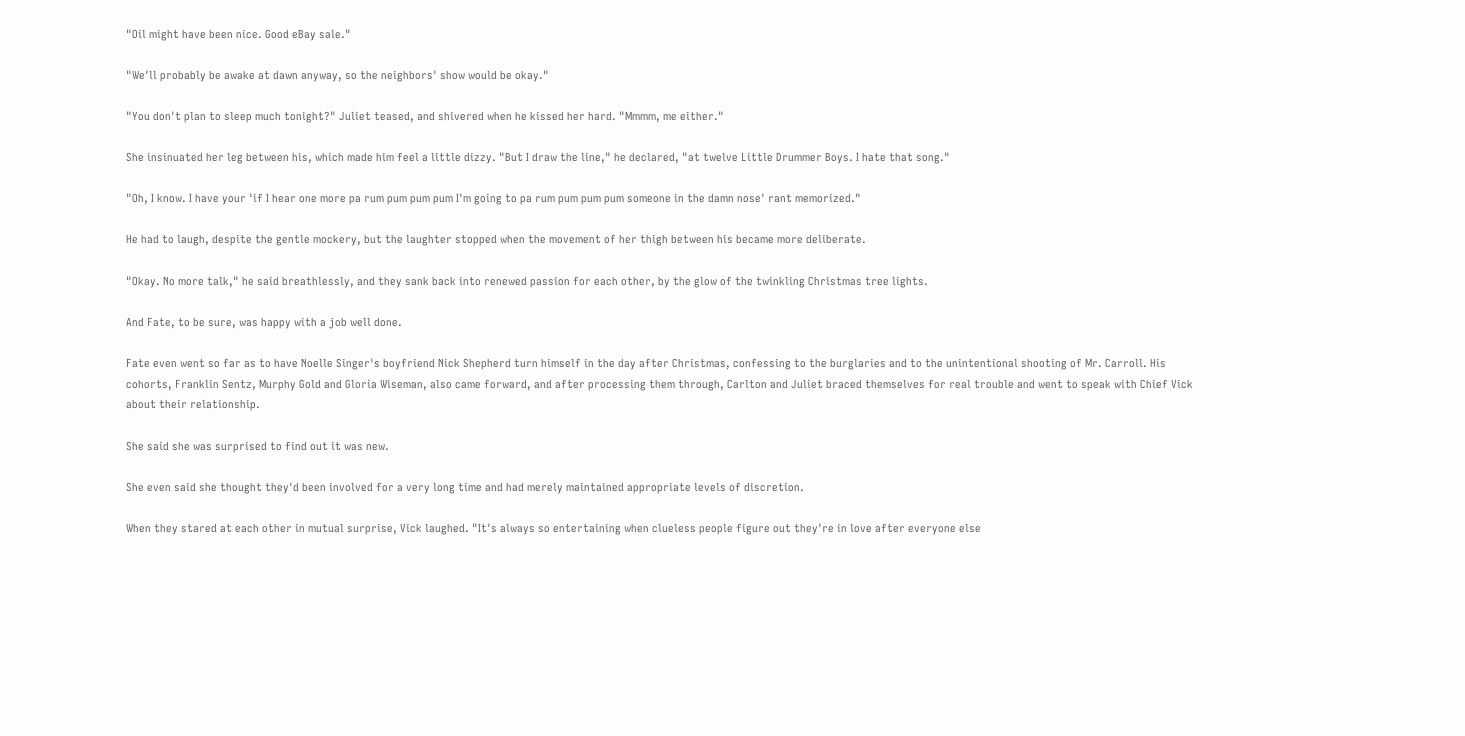"Oil might have been nice. Good eBay sale."

"We'll probably be awake at dawn anyway, so the neighbors' show would be okay."

"You don't plan to sleep much tonight?" Juliet teased, and shivered when he kissed her hard. "Mmmm, me either."

She insinuated her leg between his, which made him feel a little dizzy. "But I draw the line," he declared, "at twelve Little Drummer Boys. I hate that song."

"Oh, I know. I have your 'if I hear one more pa rum pum pum pum I'm going to pa rum pum pum pum someone in the damn nose' rant memorized."

He had to laugh, despite the gentle mockery, but the laughter stopped when the movement of her thigh between his became more deliberate.

"Okay. No more talk," he said breathlessly, and they sank back into renewed passion for each other, by the glow of the twinkling Christmas tree lights.

And Fate, to be sure, was happy with a job well done.

Fate even went so far as to have Noelle Singer's boyfriend Nick Shepherd turn himself in the day after Christmas, confessing to the burglaries and to the unintentional shooting of Mr. Carroll. His cohorts, Franklin Sentz, Murphy Gold and Gloria Wiseman, also came forward, and after processing them through, Carlton and Juliet braced themselves for real trouble and went to speak with Chief Vick about their relationship.

She said she was surprised to find out it was new.

She even said she thought they'd been involved for a very long time and had merely maintained appropriate levels of discretion.

When they stared at each other in mutual surprise, Vick laughed. "It's always so entertaining when clueless people figure out they're in love after everyone else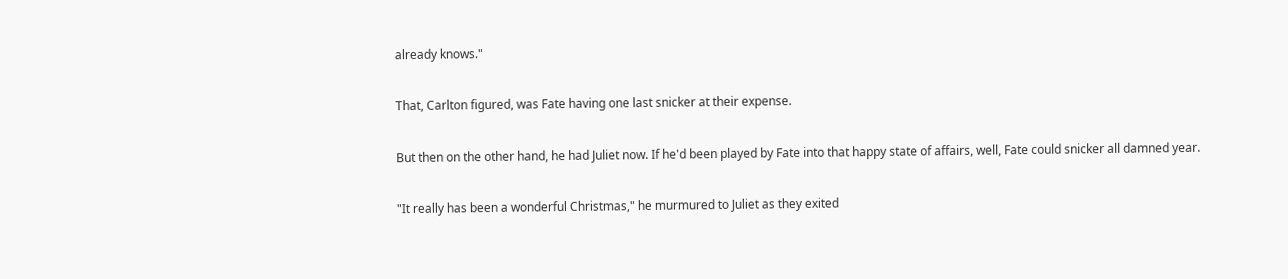already knows."

That, Carlton figured, was Fate having one last snicker at their expense.

But then on the other hand, he had Juliet now. If he'd been played by Fate into that happy state of affairs, well, Fate could snicker all damned year.

"It really has been a wonderful Christmas," he murmured to Juliet as they exited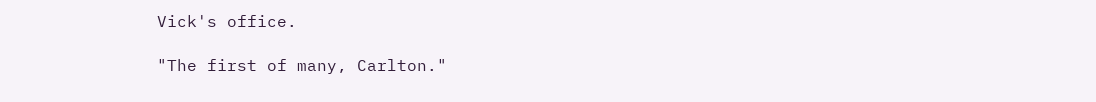Vick's office.

"The first of many, Carlton."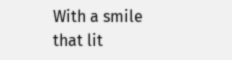With a smile that lit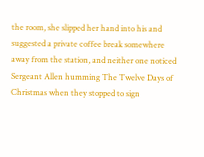the room, she slipped her hand into his and suggested a private coffee break somewhere away from the station, and neither one noticed Sergeant Allen humming The Twelve Days of Christmas when they stopped to sign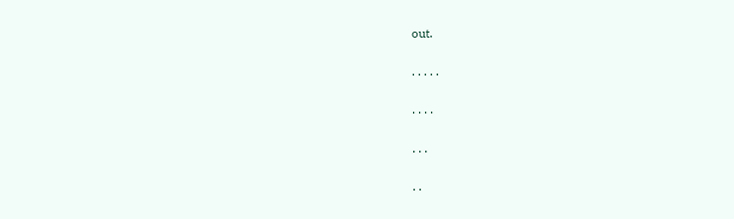out.

. . . . .

. . . .

. . .

. .